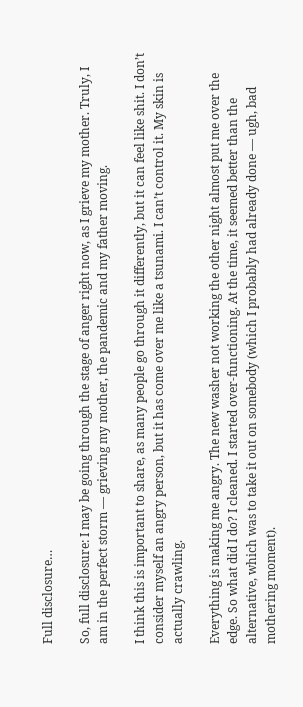Full disclosure…

So, full disclosure: I may be going through the stage of anger right now, as I grieve my mother. Truly, I am in the perfect storm — grieving my mother, the pandemic and my father moving.

I think this is important to share, as many people go through it differently, but it can feel like shit. I don’t consider myself an angry person, but it has come over me like a tsunami. I can’t control it. My skin is actually crawling.

Everything is making me angry. The new washer not working the other night almost put me over the edge. So what did I do? I cleaned. I started over-functioning. At the time, it seemed better than the alternative, which was to take it out on somebody (which I probably had already done — ugh, bad mothering moment).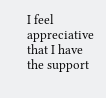I feel appreciative that I have the support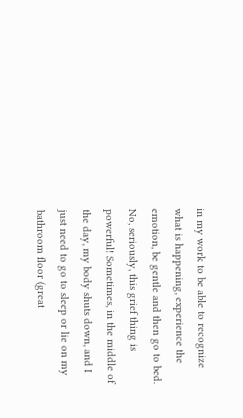in my work to be able to recognize what is happening, experience the emotion, be gentle and then go to bed. No, seriously, this grief thing is powerful! Sometimes, in the middle of the day, my body shuts down, and I just need to go to sleep or lie on my bathroom floor (great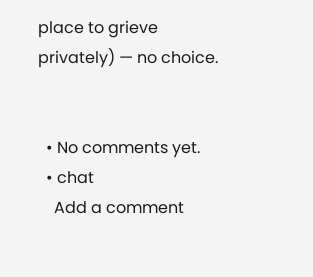place to grieve privately) — no choice.


  • No comments yet.
  • chat
    Add a comment